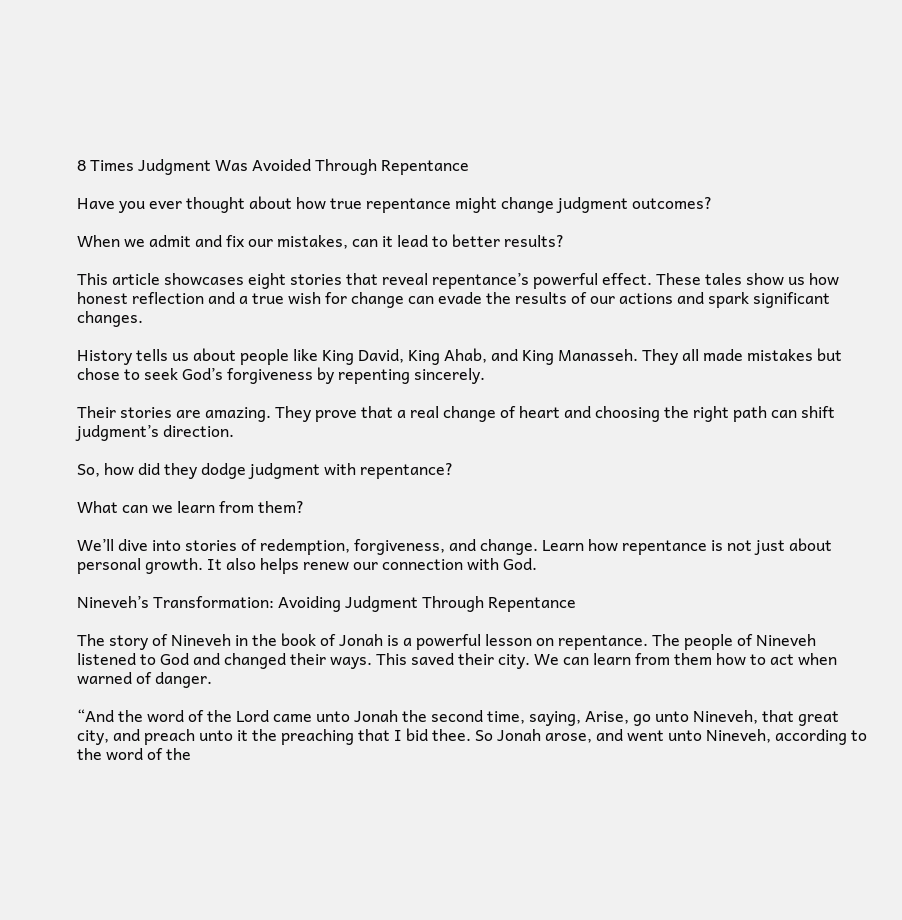8 Times Judgment Was Avoided Through Repentance

Have you ever thought about how true repentance might change judgment outcomes?

When we admit and fix our mistakes, can it lead to better results?

This article showcases eight stories that reveal repentance’s powerful effect. These tales show us how honest reflection and a true wish for change can evade the results of our actions and spark significant changes.

History tells us about people like King David, King Ahab, and King Manasseh. They all made mistakes but chose to seek God’s forgiveness by repenting sincerely.

Their stories are amazing. They prove that a real change of heart and choosing the right path can shift judgment’s direction.

So, how did they dodge judgment with repentance?

What can we learn from them?

We’ll dive into stories of redemption, forgiveness, and change. Learn how repentance is not just about personal growth. It also helps renew our connection with God.

Nineveh’s Transformation: Avoiding Judgment Through Repentance

The story of Nineveh in the book of Jonah is a powerful lesson on repentance. The people of Nineveh listened to God and changed their ways. This saved their city. We can learn from them how to act when warned of danger.

“And the word of the Lord came unto Jonah the second time, saying, Arise, go unto Nineveh, that great city, and preach unto it the preaching that I bid thee. So Jonah arose, and went unto Nineveh, according to the word of the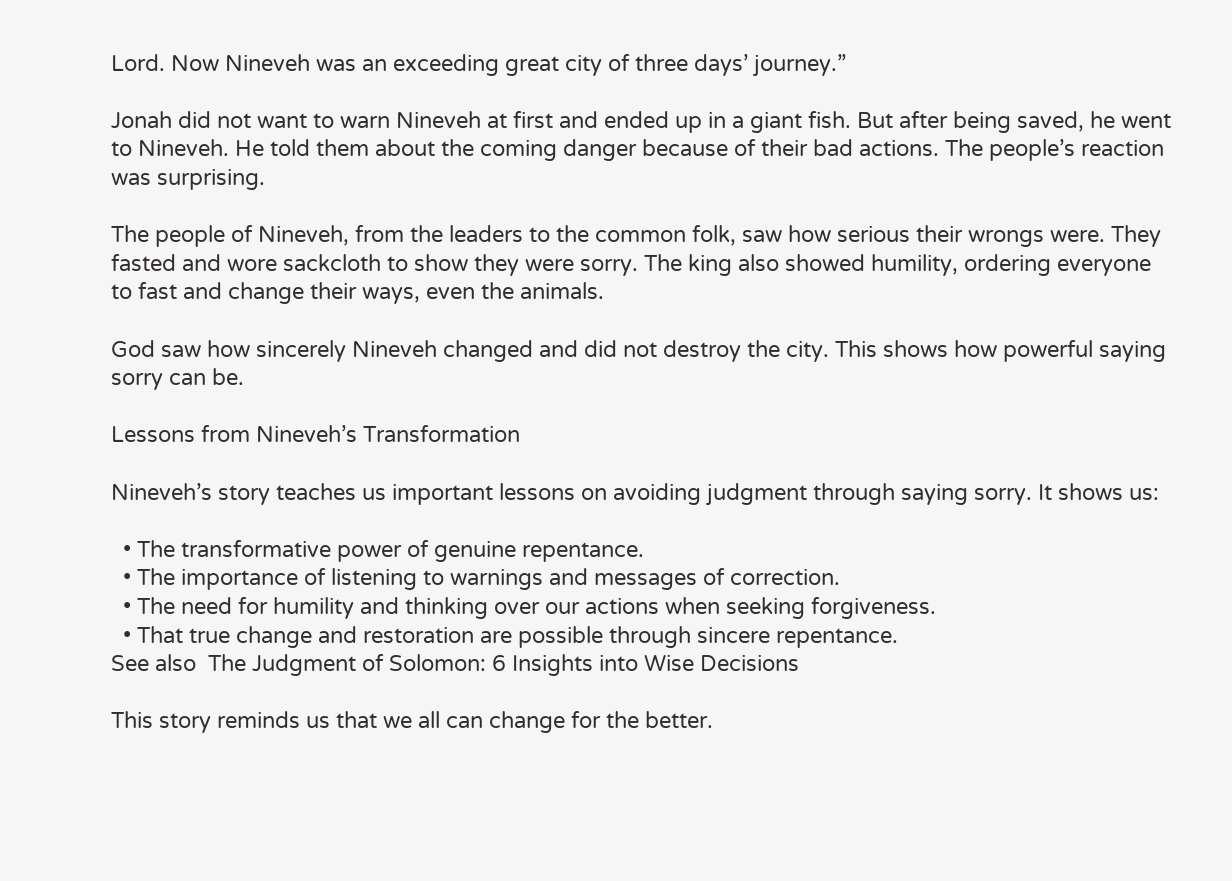Lord. Now Nineveh was an exceeding great city of three days’ journey.”

Jonah did not want to warn Nineveh at first and ended up in a giant fish. But after being saved, he went to Nineveh. He told them about the coming danger because of their bad actions. The people’s reaction was surprising.

The people of Nineveh, from the leaders to the common folk, saw how serious their wrongs were. They fasted and wore sackcloth to show they were sorry. The king also showed humility, ordering everyone to fast and change their ways, even the animals.

God saw how sincerely Nineveh changed and did not destroy the city. This shows how powerful saying sorry can be.

Lessons from Nineveh’s Transformation

Nineveh’s story teaches us important lessons on avoiding judgment through saying sorry. It shows us:

  • The transformative power of genuine repentance.
  • The importance of listening to warnings and messages of correction.
  • The need for humility and thinking over our actions when seeking forgiveness.
  • That true change and restoration are possible through sincere repentance.
See also  The Judgment of Solomon: 6 Insights into Wise Decisions

This story reminds us that we all can change for the better.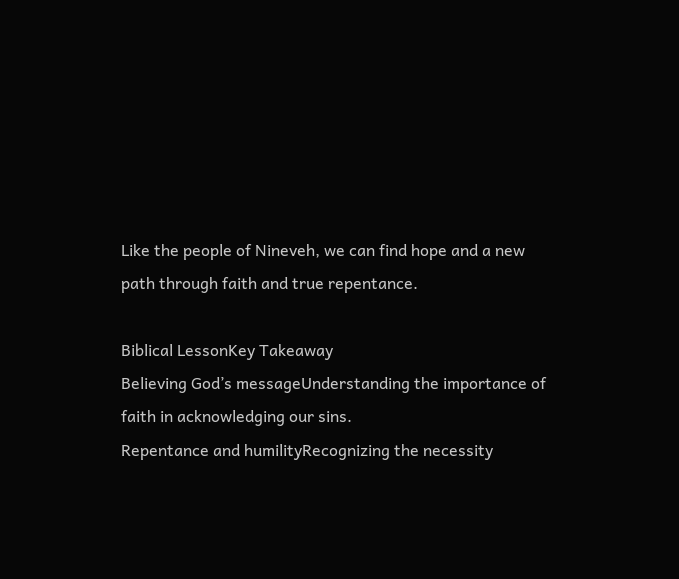Like the people of Nineveh, we can find hope and a new path through faith and true repentance.

Biblical LessonKey Takeaway
Believing God’s messageUnderstanding the importance of faith in acknowledging our sins.
Repentance and humilityRecognizing the necessity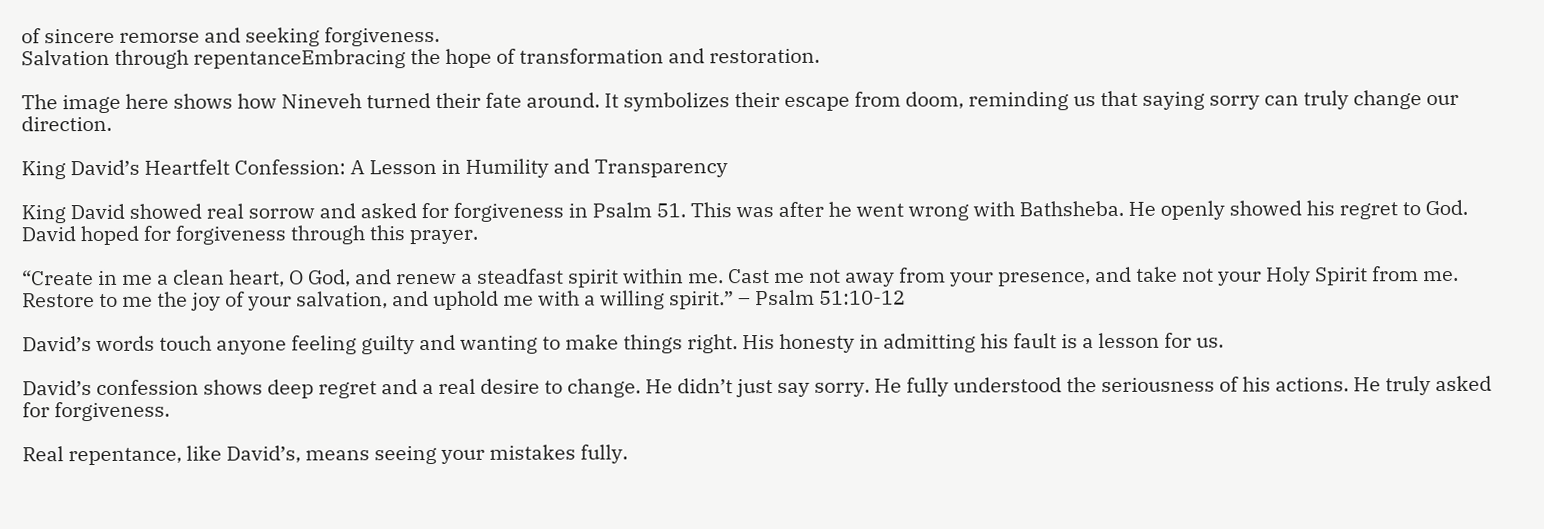of sincere remorse and seeking forgiveness.
Salvation through repentanceEmbracing the hope of transformation and restoration.

The image here shows how Nineveh turned their fate around. It symbolizes their escape from doom, reminding us that saying sorry can truly change our direction.

King David’s Heartfelt Confession: A Lesson in Humility and Transparency

King David showed real sorrow and asked for forgiveness in Psalm 51. This was after he went wrong with Bathsheba. He openly showed his regret to God. David hoped for forgiveness through this prayer.

“Create in me a clean heart, O God, and renew a steadfast spirit within me. Cast me not away from your presence, and take not your Holy Spirit from me. Restore to me the joy of your salvation, and uphold me with a willing spirit.” – Psalm 51:10-12

David’s words touch anyone feeling guilty and wanting to make things right. His honesty in admitting his fault is a lesson for us.

David’s confession shows deep regret and a real desire to change. He didn’t just say sorry. He fully understood the seriousness of his actions. He truly asked for forgiveness.

Real repentance, like David’s, means seeing your mistakes fully.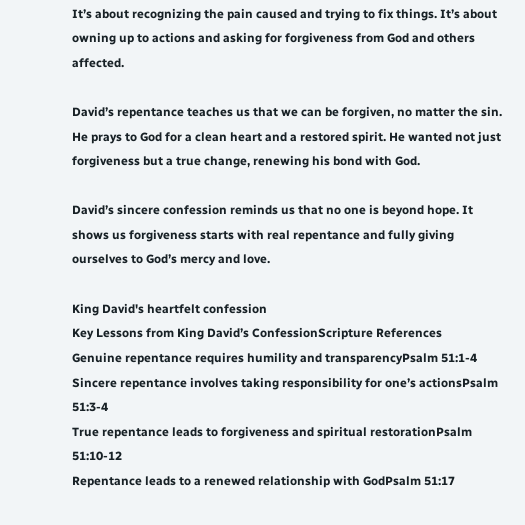It’s about recognizing the pain caused and trying to fix things. It’s about owning up to actions and asking for forgiveness from God and others affected.

David’s repentance teaches us that we can be forgiven, no matter the sin. He prays to God for a clean heart and a restored spirit. He wanted not just forgiveness but a true change, renewing his bond with God.

David’s sincere confession reminds us that no one is beyond hope. It shows us forgiveness starts with real repentance and fully giving ourselves to God’s mercy and love.

King David's heartfelt confession
Key Lessons from King David’s ConfessionScripture References
Genuine repentance requires humility and transparencyPsalm 51:1-4
Sincere repentance involves taking responsibility for one’s actionsPsalm 51:3-4
True repentance leads to forgiveness and spiritual restorationPsalm 51:10-12
Repentance leads to a renewed relationship with GodPsalm 51:17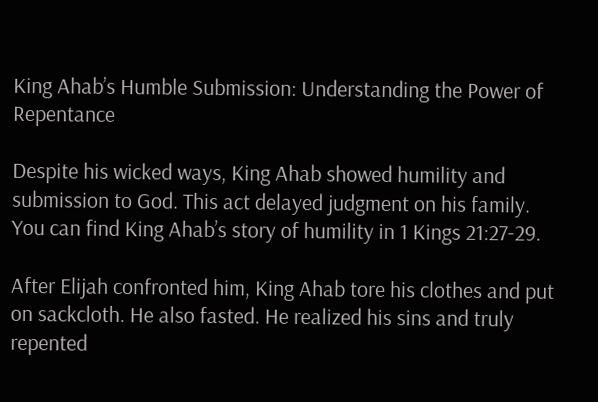King Ahab’s Humble Submission: Understanding the Power of Repentance

Despite his wicked ways, King Ahab showed humility and submission to God. This act delayed judgment on his family. You can find King Ahab’s story of humility in 1 Kings 21:27-29.

After Elijah confronted him, King Ahab tore his clothes and put on sackcloth. He also fasted. He realized his sins and truly repented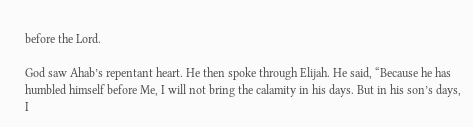before the Lord.

God saw Ahab’s repentant heart. He then spoke through Elijah. He said, “Because he has humbled himself before Me, I will not bring the calamity in his days. But in his son’s days, I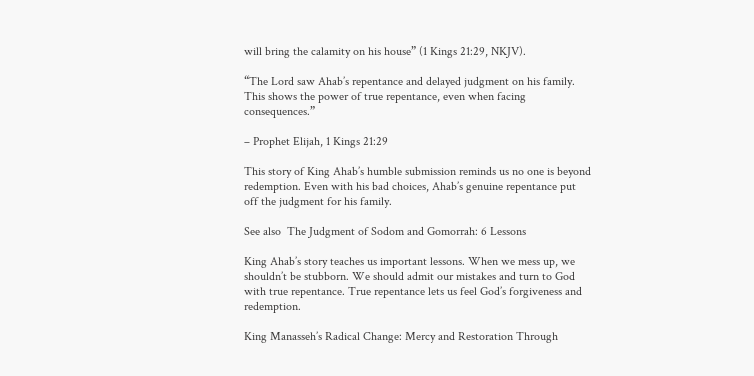will bring the calamity on his house” (1 Kings 21:29, NKJV).

“The Lord saw Ahab’s repentance and delayed judgment on his family. This shows the power of true repentance, even when facing consequences.”

– Prophet Elijah, 1 Kings 21:29

This story of King Ahab’s humble submission reminds us no one is beyond redemption. Even with his bad choices, Ahab’s genuine repentance put off the judgment for his family.

See also  The Judgment of Sodom and Gomorrah: 6 Lessons

King Ahab’s story teaches us important lessons. When we mess up, we shouldn’t be stubborn. We should admit our mistakes and turn to God with true repentance. True repentance lets us feel God’s forgiveness and redemption.

King Manasseh’s Radical Change: Mercy and Restoration Through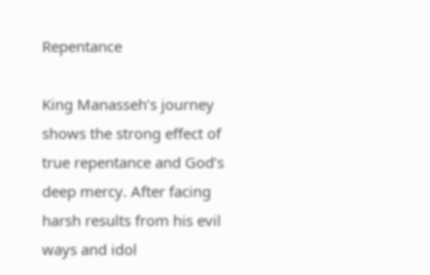Repentance

King Manasseh’s journey shows the strong effect of true repentance and God’s deep mercy. After facing harsh results from his evil ways and idol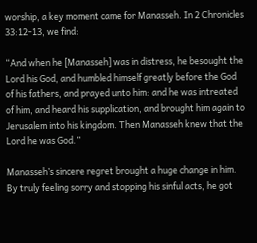worship, a key moment came for Manasseh. In 2 Chronicles 33:12-13, we find:

“And when he [Manasseh] was in distress, he besought the Lord his God, and humbled himself greatly before the God of his fathers, and prayed unto him: and he was intreated of him, and heard his supplication, and brought him again to Jerusalem into his kingdom. Then Manasseh knew that the Lord he was God.”

Manasseh’s sincere regret brought a huge change in him. By truly feeling sorry and stopping his sinful acts, he got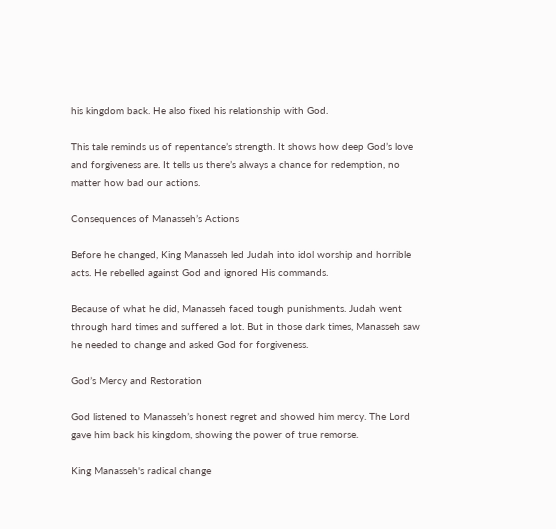his kingdom back. He also fixed his relationship with God.

This tale reminds us of repentance’s strength. It shows how deep God’s love and forgiveness are. It tells us there’s always a chance for redemption, no matter how bad our actions.

Consequences of Manasseh’s Actions

Before he changed, King Manasseh led Judah into idol worship and horrible acts. He rebelled against God and ignored His commands.

Because of what he did, Manasseh faced tough punishments. Judah went through hard times and suffered a lot. But in those dark times, Manasseh saw he needed to change and asked God for forgiveness.

God’s Mercy and Restoration

God listened to Manasseh’s honest regret and showed him mercy. The Lord gave him back his kingdom, showing the power of true remorse.

King Manasseh's radical change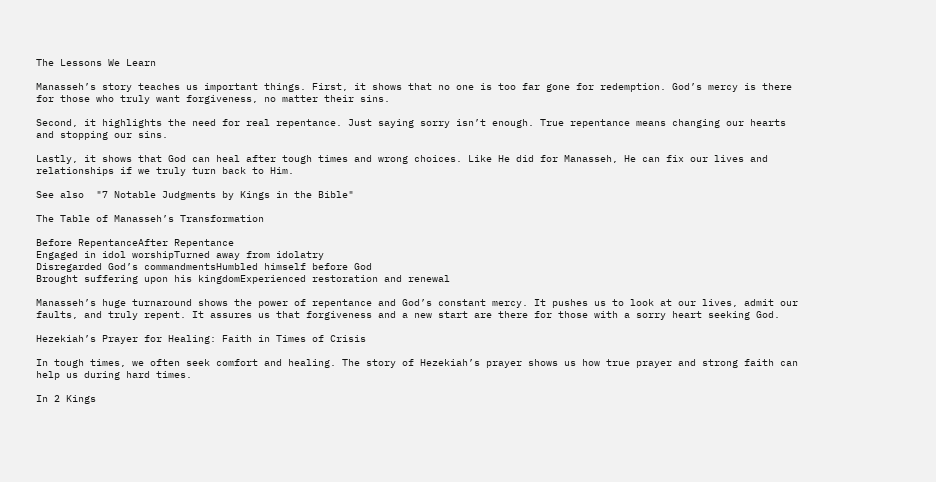The Lessons We Learn

Manasseh’s story teaches us important things. First, it shows that no one is too far gone for redemption. God’s mercy is there for those who truly want forgiveness, no matter their sins.

Second, it highlights the need for real repentance. Just saying sorry isn’t enough. True repentance means changing our hearts and stopping our sins.

Lastly, it shows that God can heal after tough times and wrong choices. Like He did for Manasseh, He can fix our lives and relationships if we truly turn back to Him.

See also  "7 Notable Judgments by Kings in the Bible"

The Table of Manasseh’s Transformation

Before RepentanceAfter Repentance
Engaged in idol worshipTurned away from idolatry
Disregarded God’s commandmentsHumbled himself before God
Brought suffering upon his kingdomExperienced restoration and renewal

Manasseh’s huge turnaround shows the power of repentance and God’s constant mercy. It pushes us to look at our lives, admit our faults, and truly repent. It assures us that forgiveness and a new start are there for those with a sorry heart seeking God.

Hezekiah’s Prayer for Healing: Faith in Times of Crisis

In tough times, we often seek comfort and healing. The story of Hezekiah’s prayer shows us how true prayer and strong faith can help us during hard times.

In 2 Kings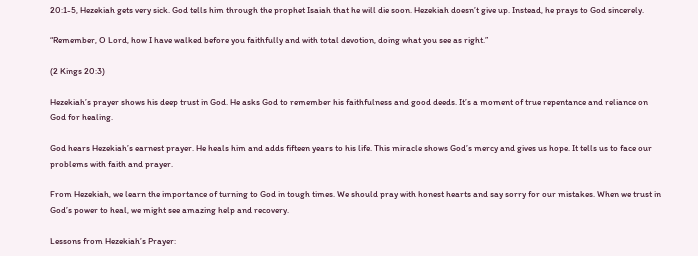20:1-5, Hezekiah gets very sick. God tells him through the prophet Isaiah that he will die soon. Hezekiah doesn’t give up. Instead, he prays to God sincerely.

“Remember, O Lord, how I have walked before you faithfully and with total devotion, doing what you see as right.”

(2 Kings 20:3)

Hezekiah’s prayer shows his deep trust in God. He asks God to remember his faithfulness and good deeds. It’s a moment of true repentance and reliance on God for healing.

God hears Hezekiah’s earnest prayer. He heals him and adds fifteen years to his life. This miracle shows God’s mercy and gives us hope. It tells us to face our problems with faith and prayer.

From Hezekiah, we learn the importance of turning to God in tough times. We should pray with honest hearts and say sorry for our mistakes. When we trust in God’s power to heal, we might see amazing help and recovery.

Lessons from Hezekiah’s Prayer: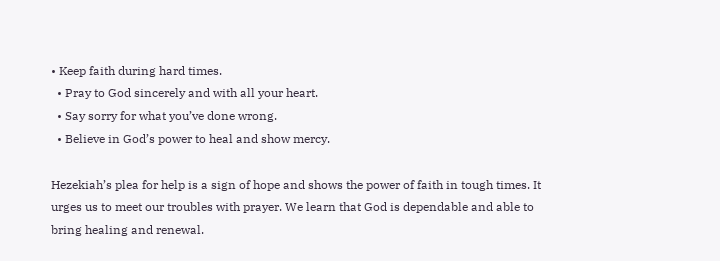• Keep faith during hard times.
  • Pray to God sincerely and with all your heart.
  • Say sorry for what you’ve done wrong.
  • Believe in God’s power to heal and show mercy.

Hezekiah’s plea for help is a sign of hope and shows the power of faith in tough times. It urges us to meet our troubles with prayer. We learn that God is dependable and able to bring healing and renewal.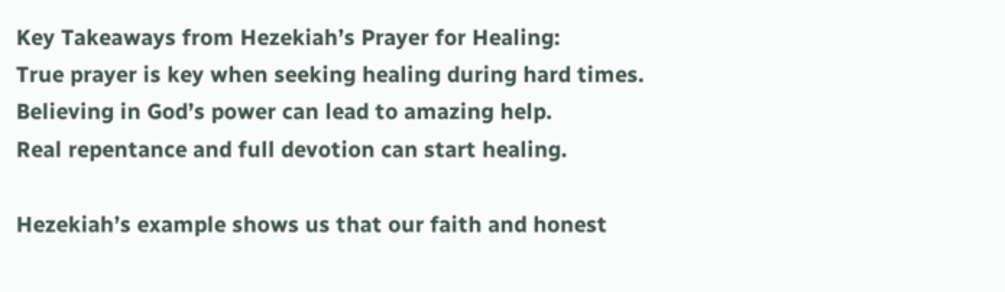Key Takeaways from Hezekiah’s Prayer for Healing:
True prayer is key when seeking healing during hard times.
Believing in God’s power can lead to amazing help.
Real repentance and full devotion can start healing.

Hezekiah’s example shows us that our faith and honest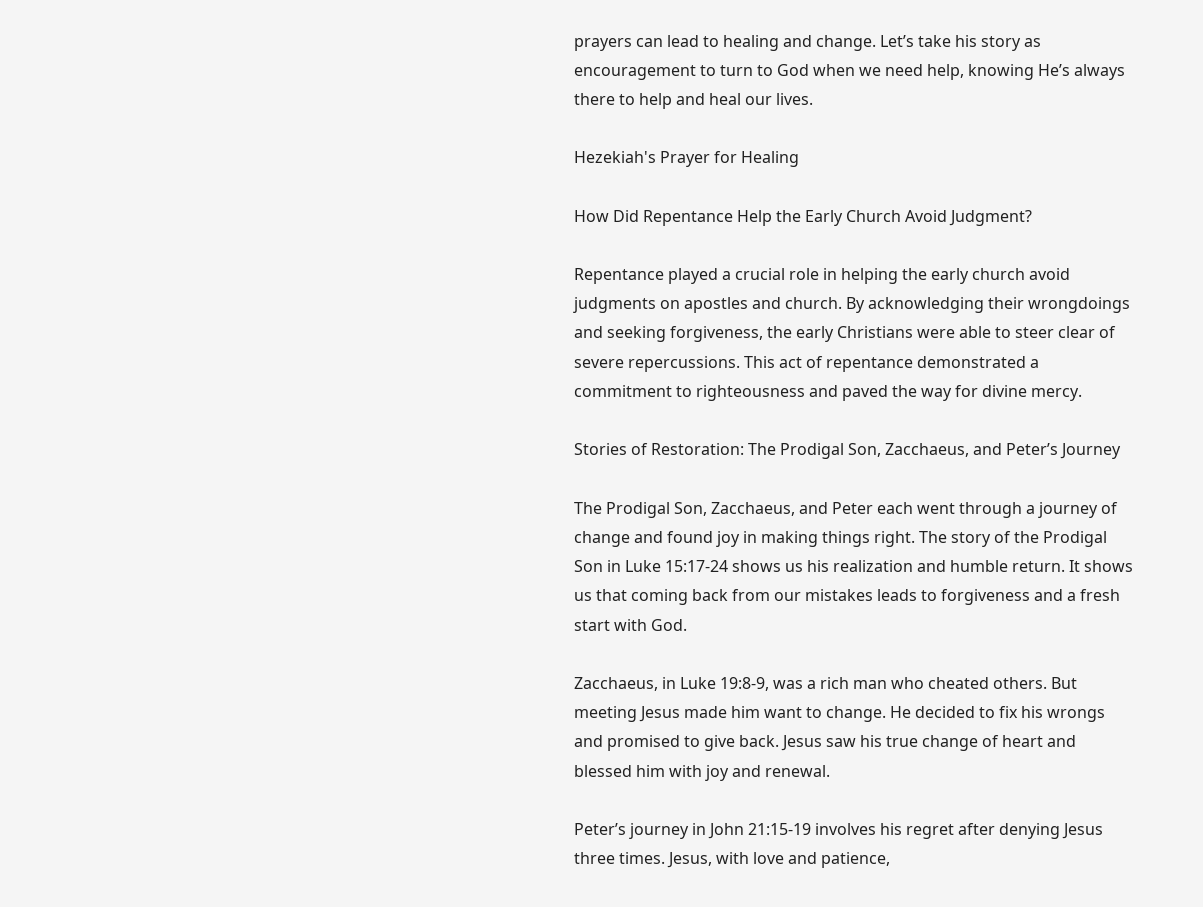prayers can lead to healing and change. Let’s take his story as encouragement to turn to God when we need help, knowing He’s always there to help and heal our lives.

Hezekiah's Prayer for Healing

How Did Repentance Help the Early Church Avoid Judgment?

Repentance played a crucial role in helping the early church avoid judgments on apostles and church. By acknowledging their wrongdoings and seeking forgiveness, the early Christians were able to steer clear of severe repercussions. This act of repentance demonstrated a commitment to righteousness and paved the way for divine mercy.

Stories of Restoration: The Prodigal Son, Zacchaeus, and Peter’s Journey

The Prodigal Son, Zacchaeus, and Peter each went through a journey of change and found joy in making things right. The story of the Prodigal Son in Luke 15:17-24 shows us his realization and humble return. It shows us that coming back from our mistakes leads to forgiveness and a fresh start with God.

Zacchaeus, in Luke 19:8-9, was a rich man who cheated others. But meeting Jesus made him want to change. He decided to fix his wrongs and promised to give back. Jesus saw his true change of heart and blessed him with joy and renewal.

Peter’s journey in John 21:15-19 involves his regret after denying Jesus three times. Jesus, with love and patience,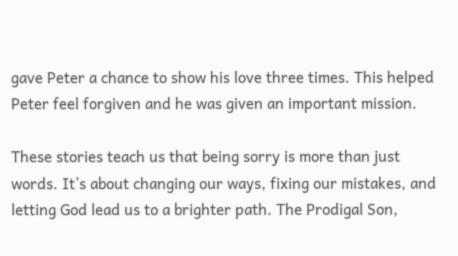gave Peter a chance to show his love three times. This helped Peter feel forgiven and he was given an important mission.

These stories teach us that being sorry is more than just words. It’s about changing our ways, fixing our mistakes, and letting God lead us to a brighter path. The Prodigal Son,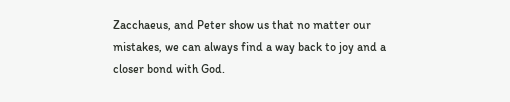Zacchaeus, and Peter show us that no matter our mistakes, we can always find a way back to joy and a closer bond with God.